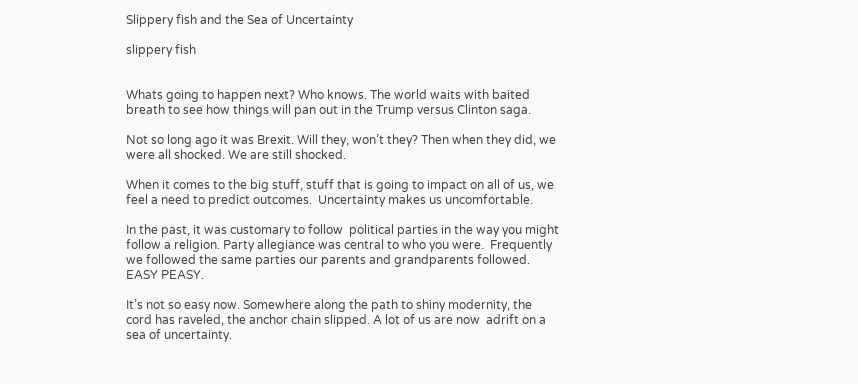Slippery fish and the Sea of Uncertainty

slippery fish


Whats going to happen next? Who knows. The world waits with baited breath to see how things will pan out in the Trump versus Clinton saga.

Not so long ago it was Brexit. Will they, won’t they? Then when they did, we were all shocked. We are still shocked.

When it comes to the big stuff, stuff that is going to impact on all of us, we feel a need to predict outcomes.  Uncertainty makes us uncomfortable.

In the past, it was customary to follow  political parties in the way you might follow a religion. Party allegiance was central to who you were.  Frequently we followed the same parties our parents and grandparents followed. EASY PEASY.

It’s not so easy now. Somewhere along the path to shiny modernity, the cord has raveled, the anchor chain slipped. A lot of us are now  adrift on a sea of uncertainty.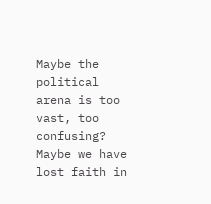Maybe the political arena is too vast, too confusing? Maybe we have lost faith in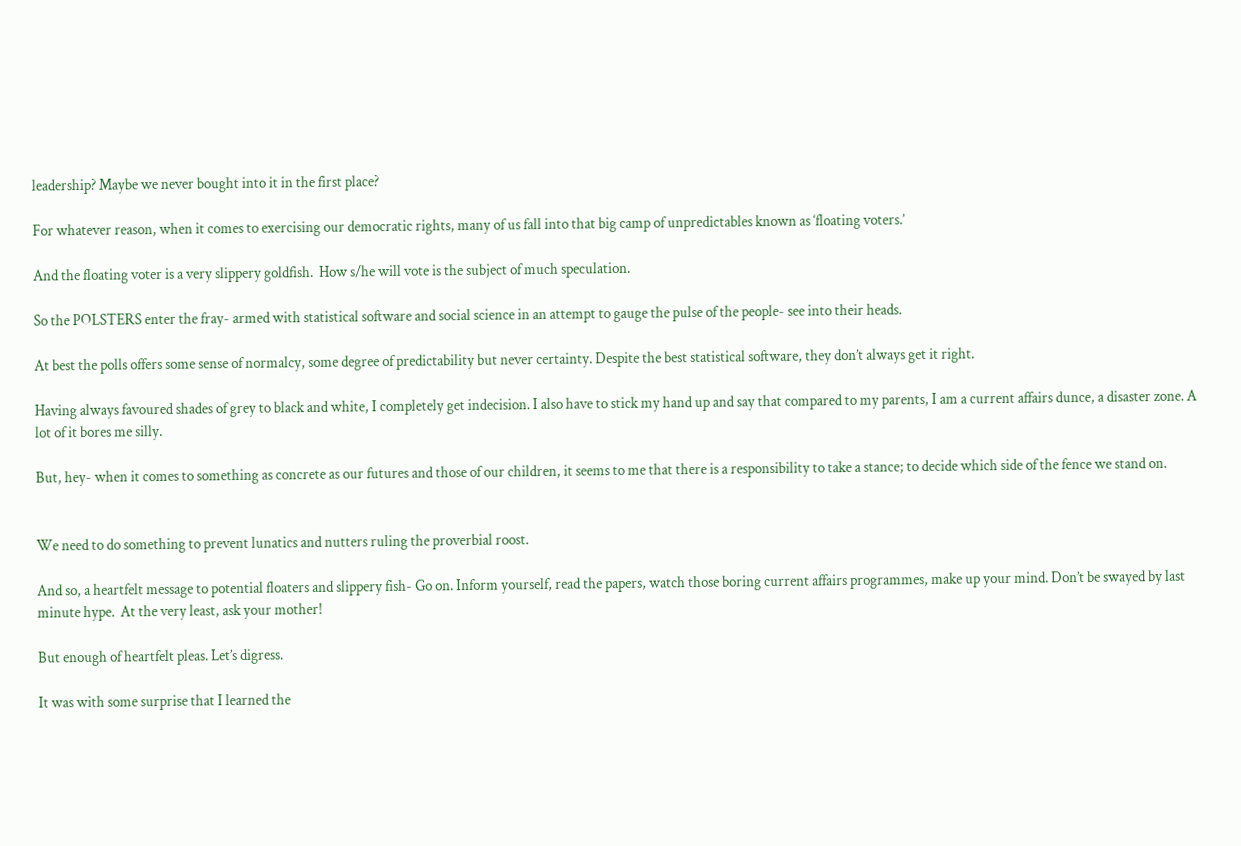leadership? Maybe we never bought into it in the first place?

For whatever reason, when it comes to exercising our democratic rights, many of us fall into that big camp of unpredictables known as ‘floating voters.’

And the floating voter is a very slippery goldfish.  How s/he will vote is the subject of much speculation.

So the POLSTERS enter the fray- armed with statistical software and social science in an attempt to gauge the pulse of the people- see into their heads.

At best the polls offers some sense of normalcy, some degree of predictability but never certainty. Despite the best statistical software, they don’t always get it right.

Having always favoured shades of grey to black and white, I completely get indecision. I also have to stick my hand up and say that compared to my parents, I am a current affairs dunce, a disaster zone. A lot of it bores me silly.

But, hey- when it comes to something as concrete as our futures and those of our children, it seems to me that there is a responsibility to take a stance; to decide which side of the fence we stand on.


We need to do something to prevent lunatics and nutters ruling the proverbial roost.

And so, a heartfelt message to potential floaters and slippery fish- Go on. Inform yourself, read the papers, watch those boring current affairs programmes, make up your mind. Don’t be swayed by last minute hype.  At the very least, ask your mother!

But enough of heartfelt pleas. Let’s digress.

It was with some surprise that I learned the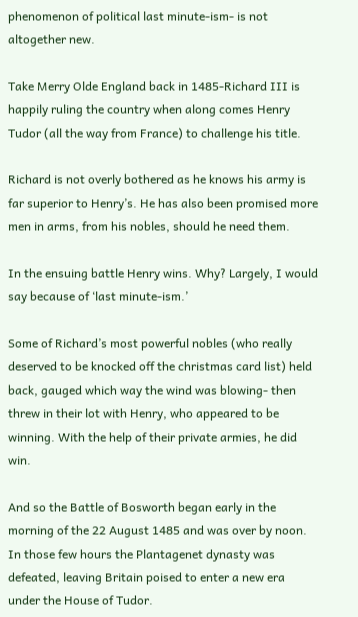phenomenon of political last minute-ism- is not altogether new.

Take Merry Olde England back in 1485-Richard III is happily ruling the country when along comes Henry Tudor (all the way from France) to challenge his title.

Richard is not overly bothered as he knows his army is far superior to Henry’s. He has also been promised more men in arms, from his nobles, should he need them.

In the ensuing battle Henry wins. Why? Largely, I would say because of ‘last minute-ism.’

Some of Richard’s most powerful nobles (who really deserved to be knocked off the christmas card list) held back, gauged which way the wind was blowing- then threw in their lot with Henry, who appeared to be winning. With the help of their private armies, he did win.

And so the Battle of Bosworth began early in the morning of the 22 August 1485 and was over by noon. In those few hours the Plantagenet dynasty was defeated, leaving Britain poised to enter a new era under the House of Tudor.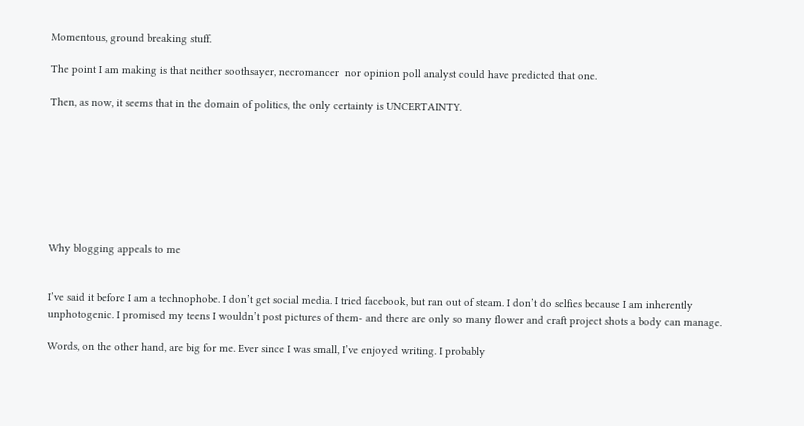Momentous, ground breaking stuff.

The point I am making is that neither soothsayer, necromancer  nor opinion poll analyst could have predicted that one.

Then, as now, it seems that in the domain of politics, the only certainty is UNCERTAINTY.








Why blogging appeals to me


I’ve said it before I am a technophobe. I don’t get social media. I tried facebook, but ran out of steam. I don’t do selfies because I am inherently unphotogenic. I promised my teens I wouldn’t post pictures of them- and there are only so many flower and craft project shots a body can manage.

Words, on the other hand, are big for me. Ever since I was small, I’ve enjoyed writing. I probably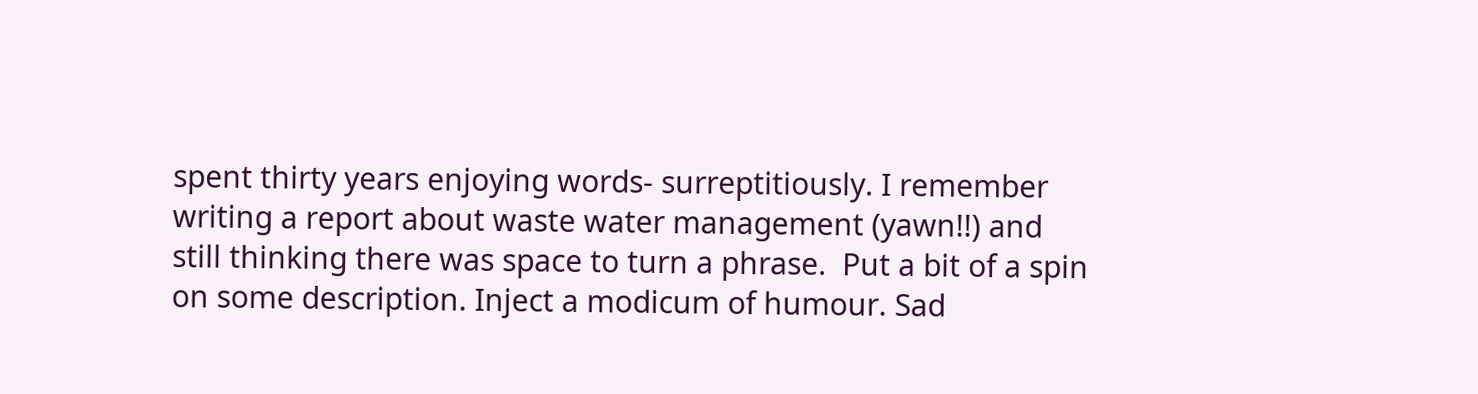spent thirty years enjoying words- surreptitiously. I remember writing a report about waste water management (yawn!!) and still thinking there was space to turn a phrase.  Put a bit of a spin on some description. Inject a modicum of humour. Sad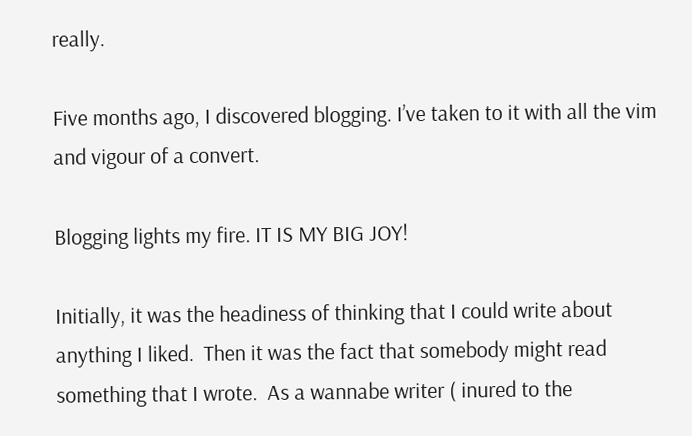really.

Five months ago, I discovered blogging. I’ve taken to it with all the vim and vigour of a convert.

Blogging lights my fire. IT IS MY BIG JOY!

Initially, it was the headiness of thinking that I could write about anything I liked.  Then it was the fact that somebody might read something that I wrote.  As a wannabe writer ( inured to the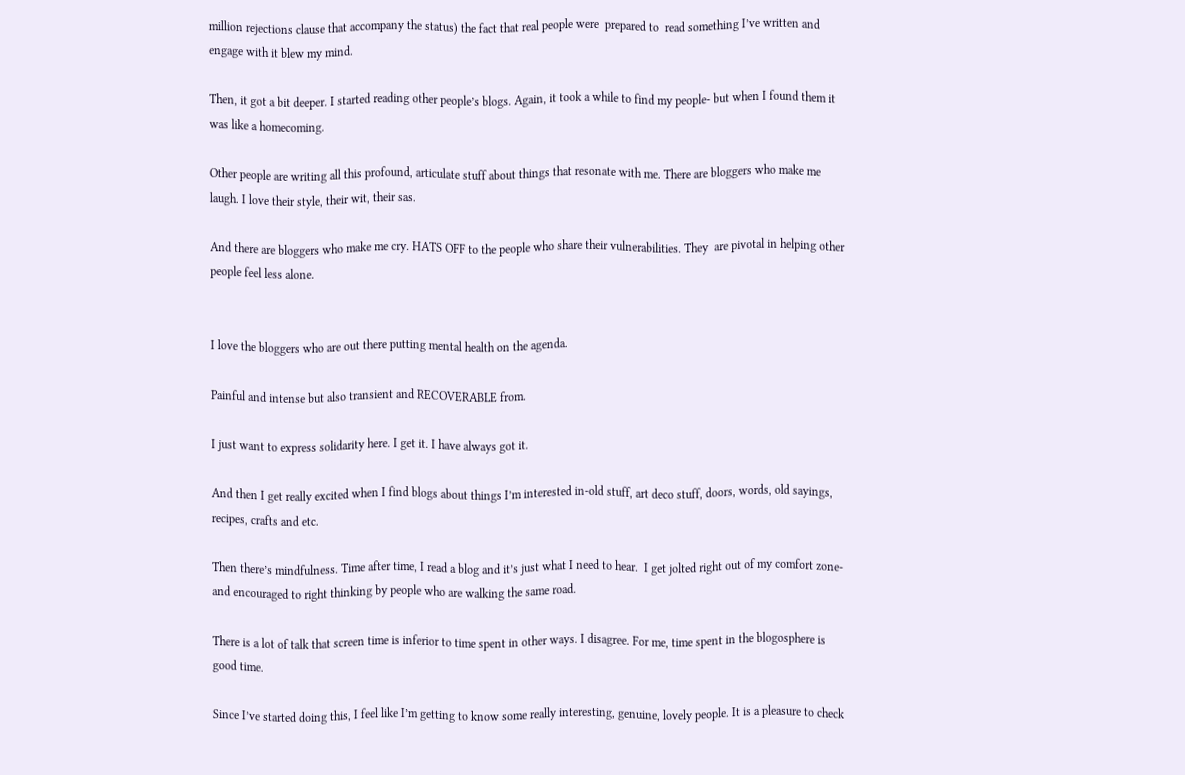million rejections clause that accompany the status) the fact that real people were  prepared to  read something I’ve written and engage with it blew my mind.

Then, it got a bit deeper. I started reading other people’s blogs. Again, it took a while to find my people- but when I found them it was like a homecoming.

Other people are writing all this profound, articulate stuff about things that resonate with me. There are bloggers who make me laugh. I love their style, their wit, their sas.

And there are bloggers who make me cry. HATS OFF to the people who share their vulnerabilities. They  are pivotal in helping other people feel less alone.


I love the bloggers who are out there putting mental health on the agenda.

Painful and intense but also transient and RECOVERABLE from.

I just want to express solidarity here. I get it. I have always got it.

And then I get really excited when I find blogs about things I’m interested in-old stuff, art deco stuff, doors, words, old sayings, recipes, crafts and etc.

Then there’s mindfulness. Time after time, I read a blog and it’s just what I need to hear.  I get jolted right out of my comfort zone- and encouraged to right thinking by people who are walking the same road.

There is a lot of talk that screen time is inferior to time spent in other ways. I disagree. For me, time spent in the blogosphere is good time.

Since I’ve started doing this, I feel like I’m getting to know some really interesting, genuine, lovely people. It is a pleasure to check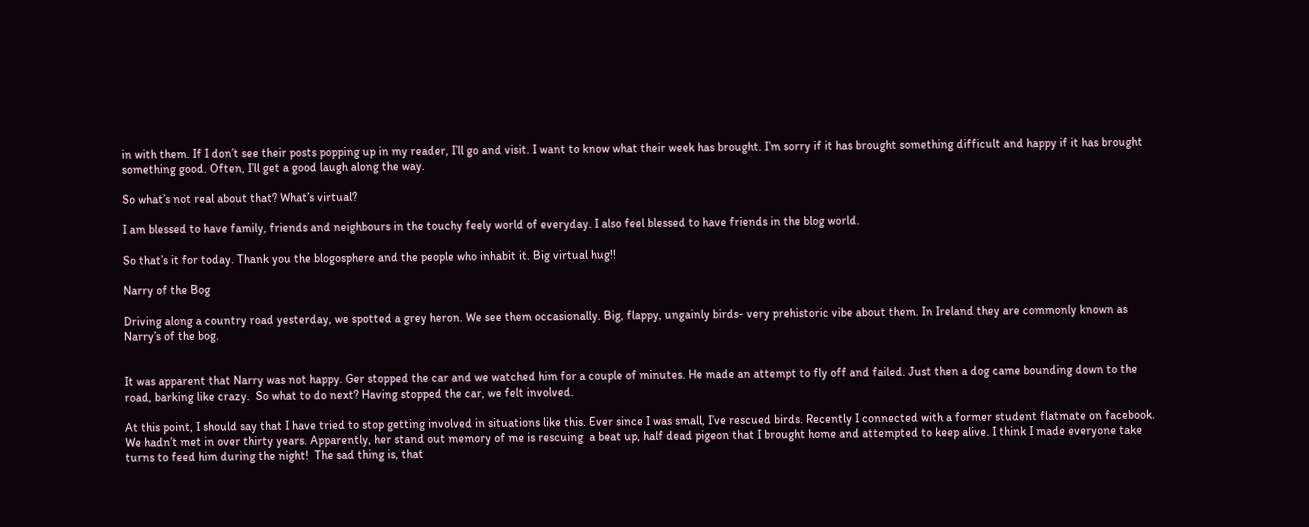in with them. If I don’t see their posts popping up in my reader, I’ll go and visit. I want to know what their week has brought. I’m sorry if it has brought something difficult and happy if it has brought something good. Often, I’ll get a good laugh along the way.

So what’s not real about that? What’s virtual?

I am blessed to have family, friends and neighbours in the touchy feely world of everyday. I also feel blessed to have friends in the blog world.

So that’s it for today. Thank you the blogosphere and the people who inhabit it. Big virtual hug!!

Narry of the Bog

Driving along a country road yesterday, we spotted a grey heron. We see them occasionally. Big, flappy, ungainly birds- very prehistoric vibe about them. In Ireland they are commonly known as Narry’s of the bog.


It was apparent that Narry was not happy. Ger stopped the car and we watched him for a couple of minutes. He made an attempt to fly off and failed. Just then a dog came bounding down to the road, barking like crazy.  So what to do next? Having stopped the car, we felt involved.

At this point, I should say that I have tried to stop getting involved in situations like this. Ever since I was small, I’ve rescued birds. Recently I connected with a former student flatmate on facebook. We hadn’t met in over thirty years. Apparently, her stand out memory of me is rescuing  a beat up, half dead pigeon that I brought home and attempted to keep alive. I think I made everyone take turns to feed him during the night!  The sad thing is, that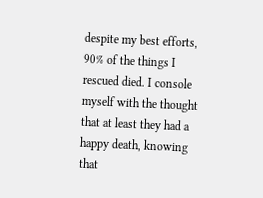despite my best efforts, 90% of the things I rescued died. I console myself with the thought that at least they had a happy death, knowing that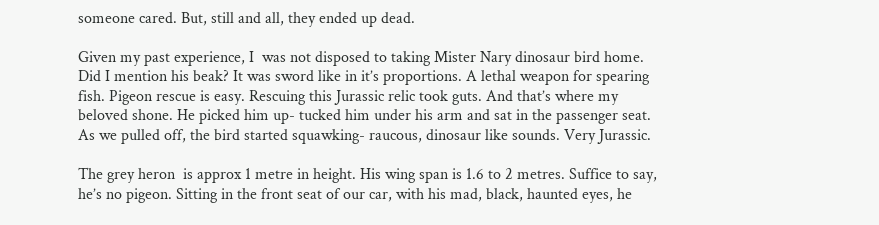someone cared. But, still and all, they ended up dead.

Given my past experience, I  was not disposed to taking Mister Nary dinosaur bird home. Did I mention his beak? It was sword like in it’s proportions. A lethal weapon for spearing fish. Pigeon rescue is easy. Rescuing this Jurassic relic took guts. And that’s where my beloved shone. He picked him up- tucked him under his arm and sat in the passenger seat. As we pulled off, the bird started squawking- raucous, dinosaur like sounds. Very Jurassic.

The grey heron  is approx 1 metre in height. His wing span is 1.6 to 2 metres. Suffice to say, he’s no pigeon. Sitting in the front seat of our car, with his mad, black, haunted eyes, he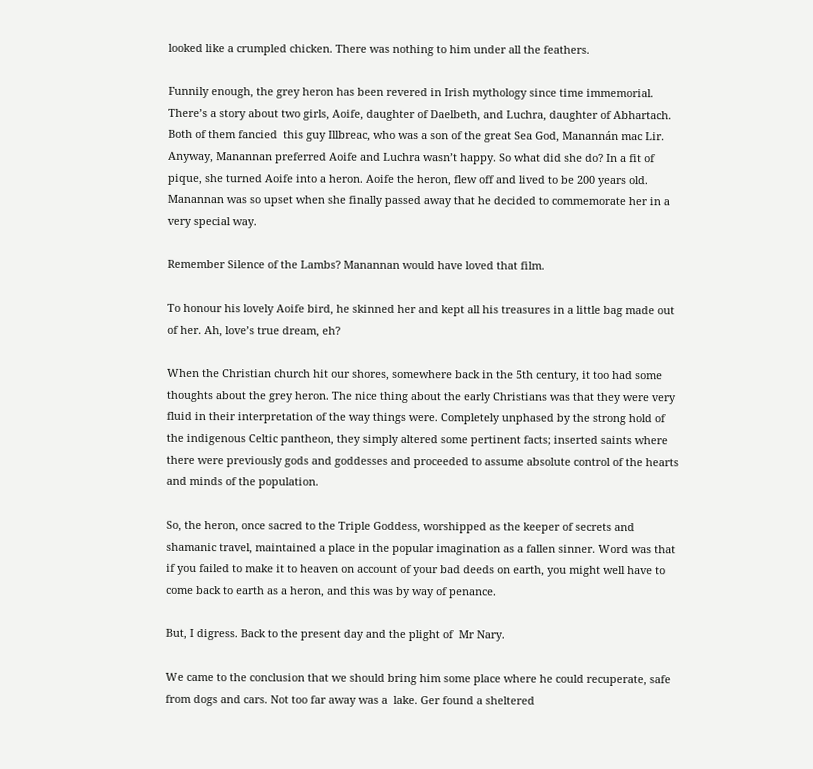looked like a crumpled chicken. There was nothing to him under all the feathers.

Funnily enough, the grey heron has been revered in Irish mythology since time immemorial.  There’s a story about two girls, Aoife, daughter of Daelbeth, and Luchra, daughter of Abhartach. Both of them fancied  this guy Illbreac, who was a son of the great Sea God, Manannán mac Lir. Anyway, Manannan preferred Aoife and Luchra wasn’t happy. So what did she do? In a fit of pique, she turned Aoife into a heron. Aoife the heron, flew off and lived to be 200 years old. Manannan was so upset when she finally passed away that he decided to commemorate her in a very special way.

Remember Silence of the Lambs? Manannan would have loved that film.

To honour his lovely Aoife bird, he skinned her and kept all his treasures in a little bag made out of her. Ah, love’s true dream, eh?

When the Christian church hit our shores, somewhere back in the 5th century, it too had some thoughts about the grey heron. The nice thing about the early Christians was that they were very fluid in their interpretation of the way things were. Completely unphased by the strong hold of the indigenous Celtic pantheon, they simply altered some pertinent facts; inserted saints where there were previously gods and goddesses and proceeded to assume absolute control of the hearts and minds of the population.

So, the heron, once sacred to the Triple Goddess, worshipped as the keeper of secrets and shamanic travel, maintained a place in the popular imagination as a fallen sinner. Word was that if you failed to make it to heaven on account of your bad deeds on earth, you might well have to come back to earth as a heron, and this was by way of penance.

But, I digress. Back to the present day and the plight of  Mr Nary.

We came to the conclusion that we should bring him some place where he could recuperate, safe from dogs and cars. Not too far away was a  lake. Ger found a sheltered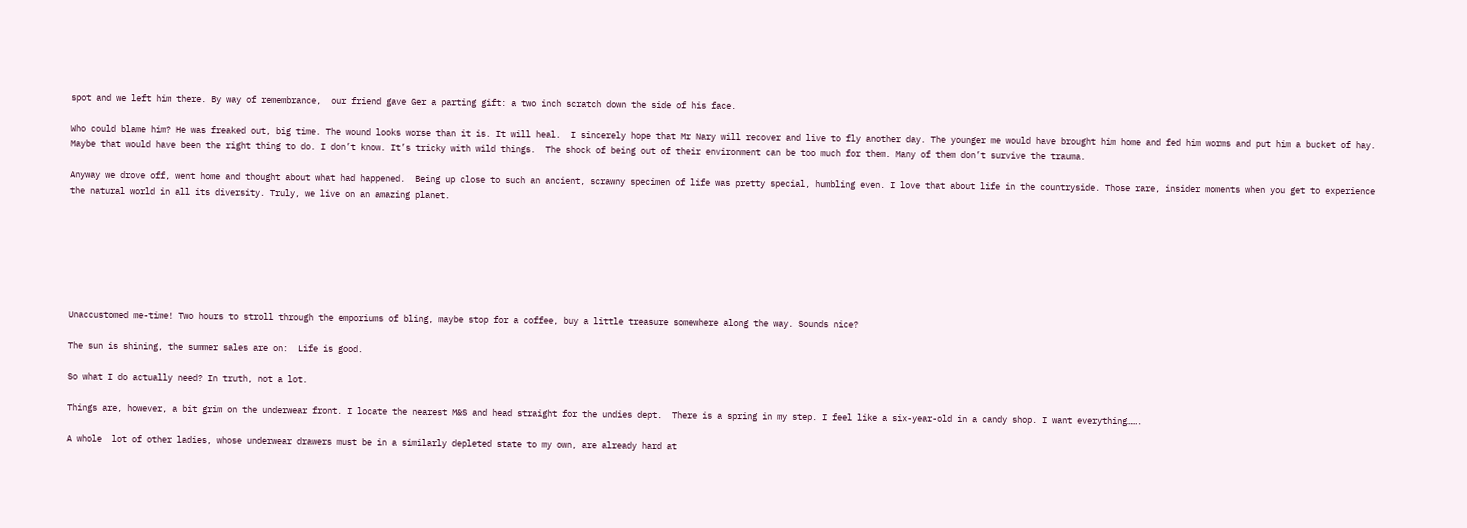spot and we left him there. By way of remembrance,  our friend gave Ger a parting gift: a two inch scratch down the side of his face.

Who could blame him? He was freaked out, big time. The wound looks worse than it is. It will heal.  I sincerely hope that Mr Nary will recover and live to fly another day. The younger me would have brought him home and fed him worms and put him a bucket of hay.  Maybe that would have been the right thing to do. I don’t know. It’s tricky with wild things.  The shock of being out of their environment can be too much for them. Many of them don’t survive the trauma.

Anyway we drove off, went home and thought about what had happened.  Being up close to such an ancient, scrawny specimen of life was pretty special, humbling even. I love that about life in the countryside. Those rare, insider moments when you get to experience the natural world in all its diversity. Truly, we live on an amazing planet.







Unaccustomed me-time! Two hours to stroll through the emporiums of bling, maybe stop for a coffee, buy a little treasure somewhere along the way. Sounds nice?

The sun is shining, the summer sales are on:  Life is good.

So what I do actually need? In truth, not a lot.

Things are, however, a bit grim on the underwear front. I locate the nearest M&S and head straight for the undies dept.  There is a spring in my step. I feel like a six-year-old in a candy shop. I want everything…….

A whole  lot of other ladies, whose underwear drawers must be in a similarly depleted state to my own, are already hard at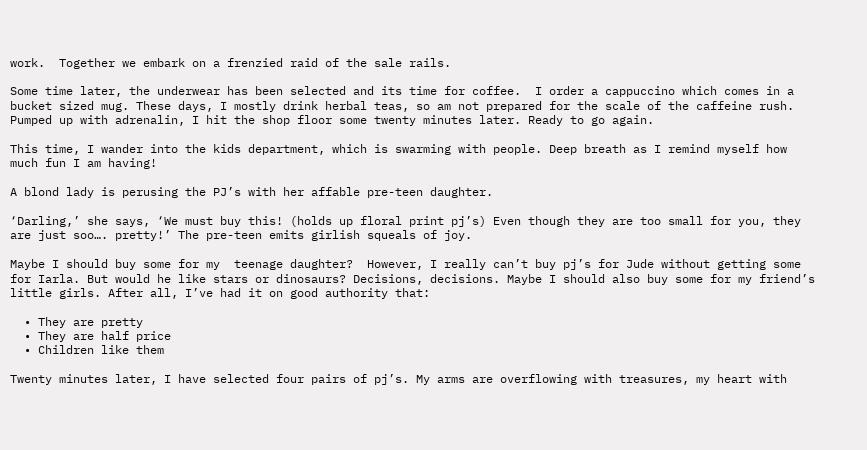work.  Together we embark on a frenzied raid of the sale rails.

Some time later, the underwear has been selected and its time for coffee.  I order a cappuccino which comes in a  bucket sized mug. These days, I mostly drink herbal teas, so am not prepared for the scale of the caffeine rush. Pumped up with adrenalin, I hit the shop floor some twenty minutes later. Ready to go again.

This time, I wander into the kids department, which is swarming with people. Deep breath as I remind myself how much fun I am having!

A blond lady is perusing the PJ’s with her affable pre-teen daughter.

‘Darling,’ she says, ‘We must buy this! (holds up floral print pj’s) Even though they are too small for you, they are just soo…. pretty!’ The pre-teen emits girlish squeals of joy.

Maybe I should buy some for my  teenage daughter?  However, I really can’t buy pj’s for Jude without getting some for Iarla. But would he like stars or dinosaurs? Decisions, decisions. Maybe I should also buy some for my friend’s little girls. After all, I’ve had it on good authority that:

  • They are pretty
  • They are half price
  • Children like them

Twenty minutes later, I have selected four pairs of pj’s. My arms are overflowing with treasures, my heart with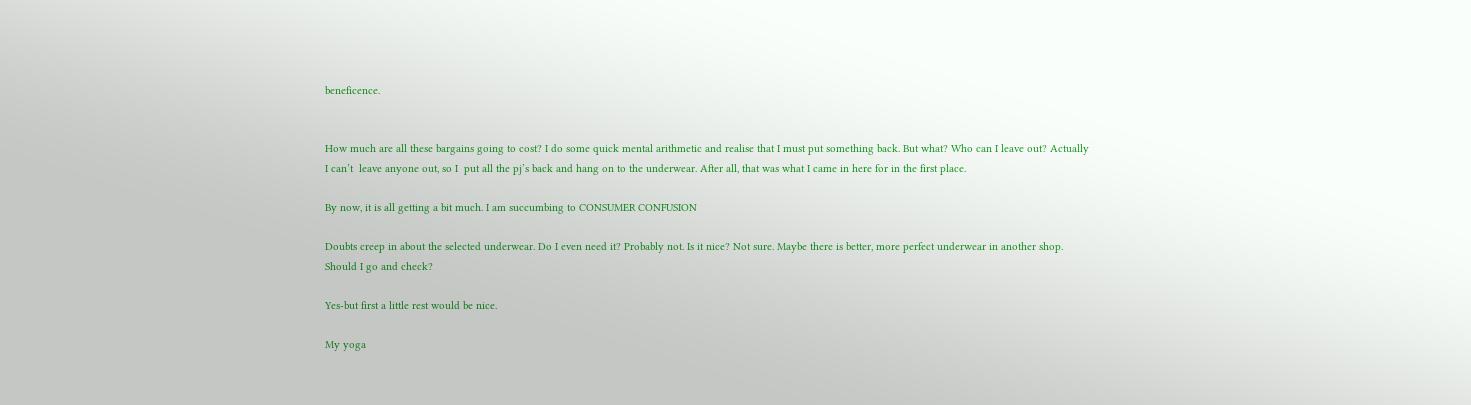beneficence.


How much are all these bargains going to cost? I do some quick mental arithmetic and realise that I must put something back. But what? Who can I leave out? Actually I can’t  leave anyone out, so I  put all the pj’s back and hang on to the underwear. After all, that was what I came in here for in the first place.

By now, it is all getting a bit much. I am succumbing to CONSUMER CONFUSION

Doubts creep in about the selected underwear. Do I even need it? Probably not. Is it nice? Not sure. Maybe there is better, more perfect underwear in another shop. Should I go and check?

Yes-but first a little rest would be nice.

My yoga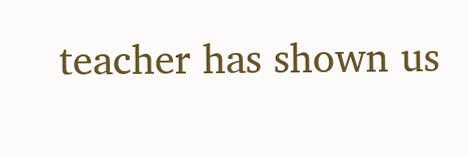teacher has shown us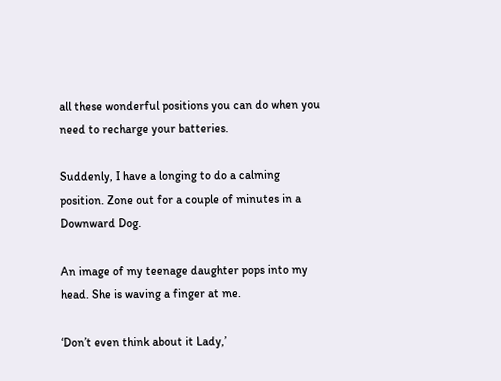all these wonderful positions you can do when you need to recharge your batteries.

Suddenly, I have a longing to do a calming position. Zone out for a couple of minutes in a Downward Dog.

An image of my teenage daughter pops into my head. She is waving a finger at me.

‘Don’t even think about it Lady,’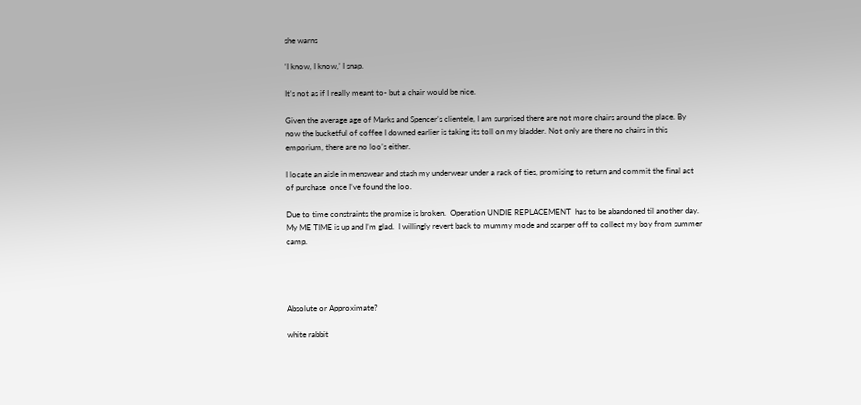she warns

‘I know, I know,’ I snap.

It’s not as if I really meant to- but a chair would be nice.

Given the average age of Marks and Spencer’s clientele, I am surprised there are not more chairs around the place. By now the bucketful of coffee I downed earlier is taking its toll on my bladder. Not only are there no chairs in this emporium, there are no loo’s either.

I locate an aisle in menswear and stash my underwear under a rack of ties, promising to return and commit the final act of purchase  once I’ve found the loo.

Due to time constraints the promise is broken.  Operation UNDIE REPLACEMENT  has to be abandoned til another day.  My ME TIME is up and I’m glad.  I willingly revert back to mummy mode and scarper off to collect my boy from summer camp.




Absolute or Approximate?

white rabbit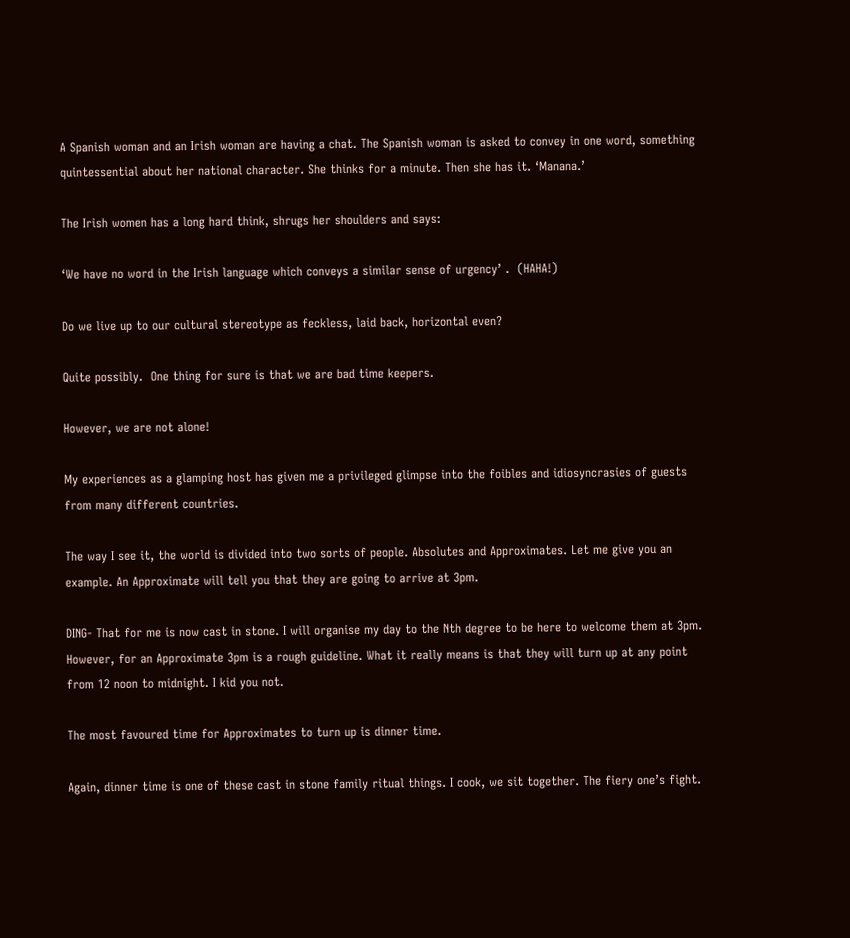A Spanish woman and an Irish woman are having a chat. The Spanish woman is asked to convey in one word, something quintessential about her national character. She thinks for a minute. Then she has it. ‘Manana.’

The Irish women has a long hard think, shrugs her shoulders and says:

‘We have no word in the Irish language which conveys a similar sense of urgency’ .  (HAHA!)

Do we live up to our cultural stereotype as feckless, laid back, horizontal even?

Quite possibly.  One thing for sure is that we are bad time keepers.

However, we are not alone!

My experiences as a glamping host has given me a privileged glimpse into the foibles and idiosyncrasies of guests from many different countries.

The way I see it, the world is divided into two sorts of people. Absolutes and Approximates. Let me give you an example. An Approximate will tell you that they are going to arrive at 3pm.

DING- That for me is now cast in stone. I will organise my day to the Nth degree to be here to welcome them at 3pm.  However, for an Approximate 3pm is a rough guideline. What it really means is that they will turn up at any point from 12 noon to midnight. I kid you not.

The most favoured time for Approximates to turn up is dinner time.

Again, dinner time is one of these cast in stone family ritual things. I cook, we sit together. The fiery one’s fight.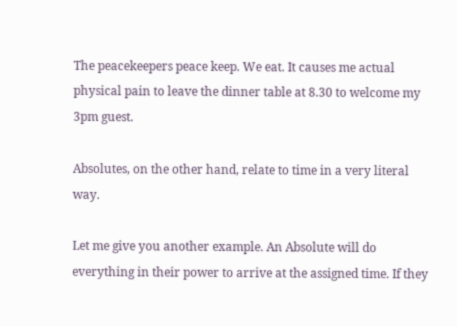The peacekeepers peace keep. We eat. It causes me actual physical pain to leave the dinner table at 8.30 to welcome my 3pm guest.

Absolutes, on the other hand, relate to time in a very literal way.

Let me give you another example. An Absolute will do everything in their power to arrive at the assigned time. If they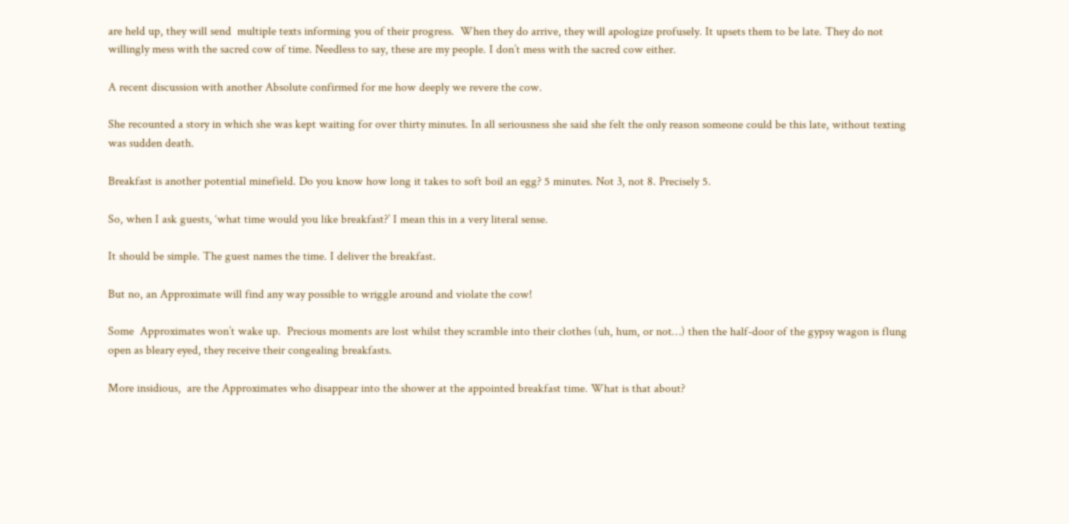are held up, they will send  multiple texts informing you of their progress.  When they do arrive, they will apologize profusely. It upsets them to be late. They do not willingly mess with the sacred cow of time. Needless to say, these are my people. I don’t mess with the sacred cow either.

A recent discussion with another Absolute confirmed for me how deeply we revere the cow.

She recounted a story in which she was kept waiting for over thirty minutes. In all seriousness she said she felt the only reason someone could be this late, without texting was sudden death.

Breakfast is another potential minefield. Do you know how long it takes to soft boil an egg? 5 minutes. Not 3, not 8. Precisely 5.

So, when I ask guests, ‘what time would you like breakfast?’ I mean this in a very literal sense.

It should be simple. The guest names the time. I deliver the breakfast.

But no, an Approximate will find any way possible to wriggle around and violate the cow!

Some  Approximates won’t wake up.  Precious moments are lost whilst they scramble into their clothes (uh, hum, or not…) then the half-door of the gypsy wagon is flung open as bleary eyed, they receive their congealing breakfasts.

More insidious,  are the Approximates who disappear into the shower at the appointed breakfast time. What is that about?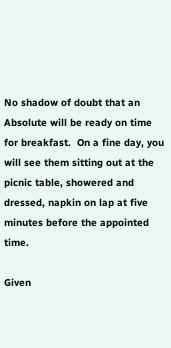No shadow of doubt that an Absolute will be ready on time for breakfast.  On a fine day, you will see them sitting out at the picnic table, showered and dressed, napkin on lap at five minutes before the appointed time.

Given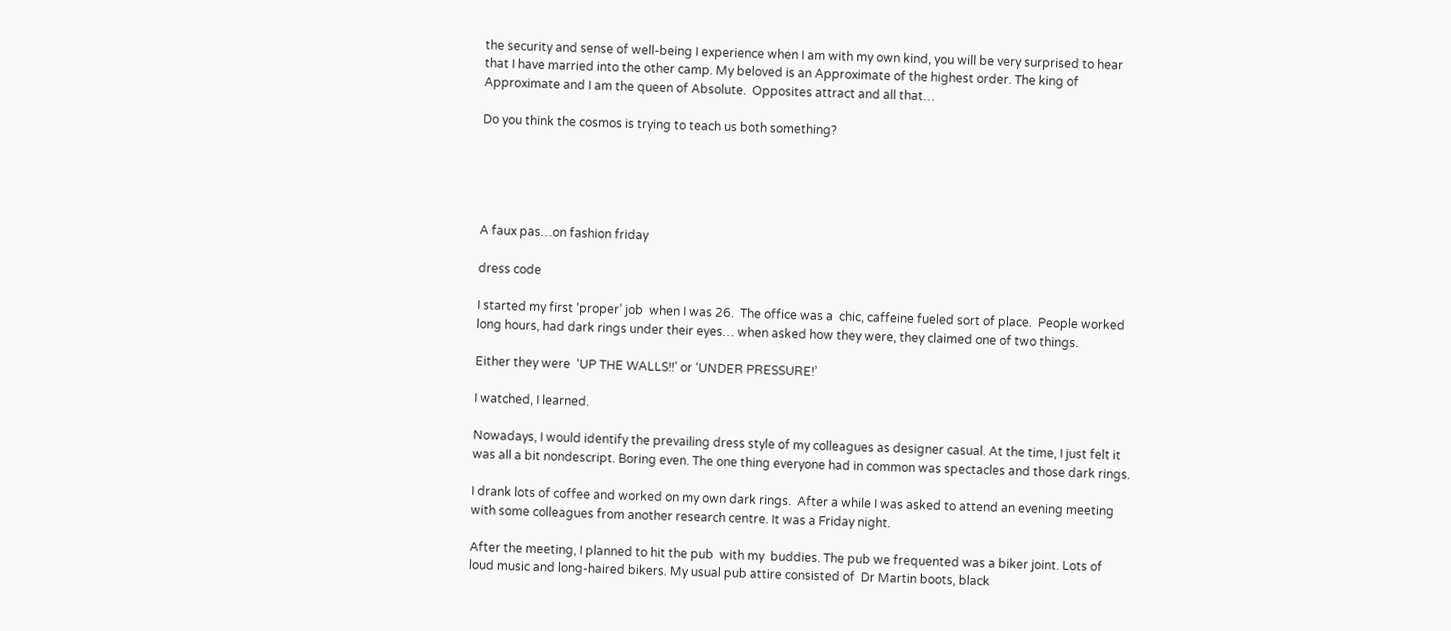the security and sense of well-being I experience when I am with my own kind, you will be very surprised to hear that I have married into the other camp. My beloved is an Approximate of the highest order. The king of Approximate and I am the queen of Absolute.  Opposites attract and all that…

Do you think the cosmos is trying to teach us both something?





A faux pas…on fashion friday

dress code

I started my first ‘proper’ job  when I was 26.  The office was a  chic, caffeine fueled sort of place.  People worked long hours, had dark rings under their eyes… when asked how they were, they claimed one of two things.

Either they were  ‘UP THE WALLS!!’ or ‘UNDER PRESSURE!’

I watched, I learned.

Nowadays, I would identify the prevailing dress style of my colleagues as designer casual. At the time, I just felt it was all a bit nondescript. Boring even. The one thing everyone had in common was spectacles and those dark rings.

I drank lots of coffee and worked on my own dark rings.  After a while I was asked to attend an evening meeting with some colleagues from another research centre. It was a Friday night.

After the meeting, I planned to hit the pub  with my  buddies. The pub we frequented was a biker joint. Lots of loud music and long-haired bikers. My usual pub attire consisted of  Dr Martin boots, black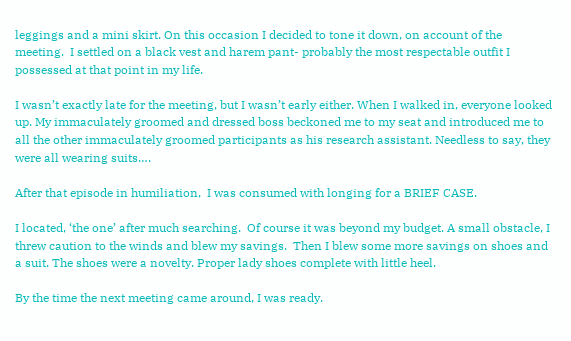leggings and a mini skirt. On this occasion I decided to tone it down, on account of the meeting.  I settled on a black vest and harem pant- probably the most respectable outfit I possessed at that point in my life.

I wasn’t exactly late for the meeting, but I wasn’t early either. When I walked in, everyone looked up. My immaculately groomed and dressed boss beckoned me to my seat and introduced me to all the other immaculately groomed participants as his research assistant. Needless to say, they were all wearing suits….

After that episode in humiliation,  I was consumed with longing for a BRIEF CASE.

I located, ‘the one’ after much searching.  Of course it was beyond my budget. A small obstacle, I threw caution to the winds and blew my savings.  Then I blew some more savings on shoes and a suit. The shoes were a novelty. Proper lady shoes complete with little heel.

By the time the next meeting came around, I was ready.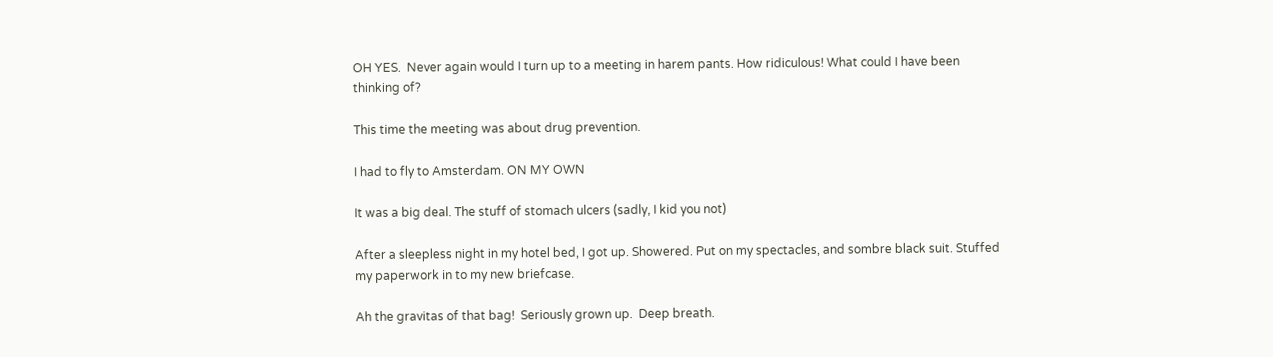OH YES.  Never again would I turn up to a meeting in harem pants. How ridiculous! What could I have been thinking of?

This time the meeting was about drug prevention.

I had to fly to Amsterdam. ON MY OWN

It was a big deal. The stuff of stomach ulcers (sadly, I kid you not)

After a sleepless night in my hotel bed, I got up. Showered. Put on my spectacles, and sombre black suit. Stuffed my paperwork in to my new briefcase.

Ah the gravitas of that bag!  Seriously grown up.  Deep breath.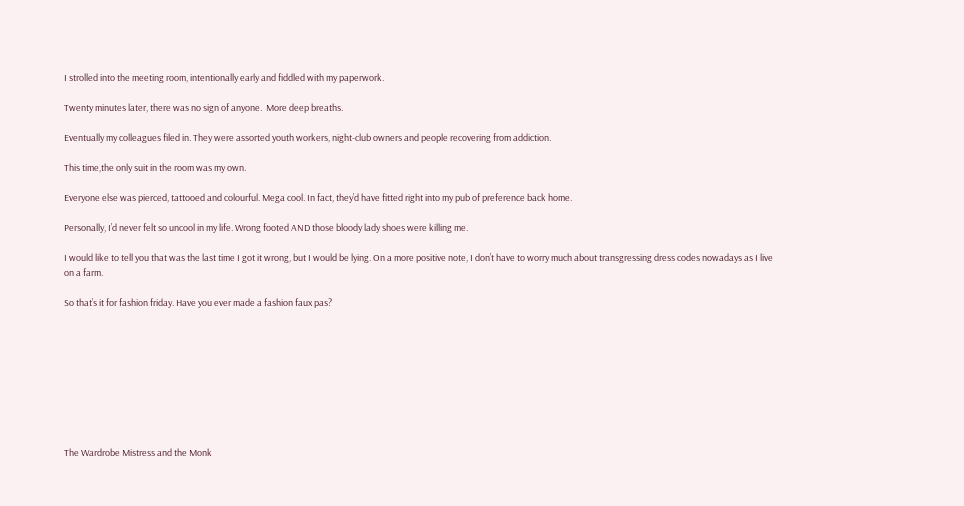I strolled into the meeting room, intentionally early and fiddled with my paperwork.

Twenty minutes later, there was no sign of anyone.  More deep breaths.

Eventually my colleagues filed in. They were assorted youth workers, night-club owners and people recovering from addiction.

This time,the only suit in the room was my own.

Everyone else was pierced, tattooed and colourful. Mega cool. In fact, they’d have fitted right into my pub of preference back home.

Personally, I’d never felt so uncool in my life. Wrong footed AND those bloody lady shoes were killing me.

I would like to tell you that was the last time I got it wrong, but I would be lying. On a more positive note, I don’t have to worry much about transgressing dress codes nowadays as I live on a farm.

So that’s it for fashion friday. Have you ever made a fashion faux pas?









The Wardrobe Mistress and the Monk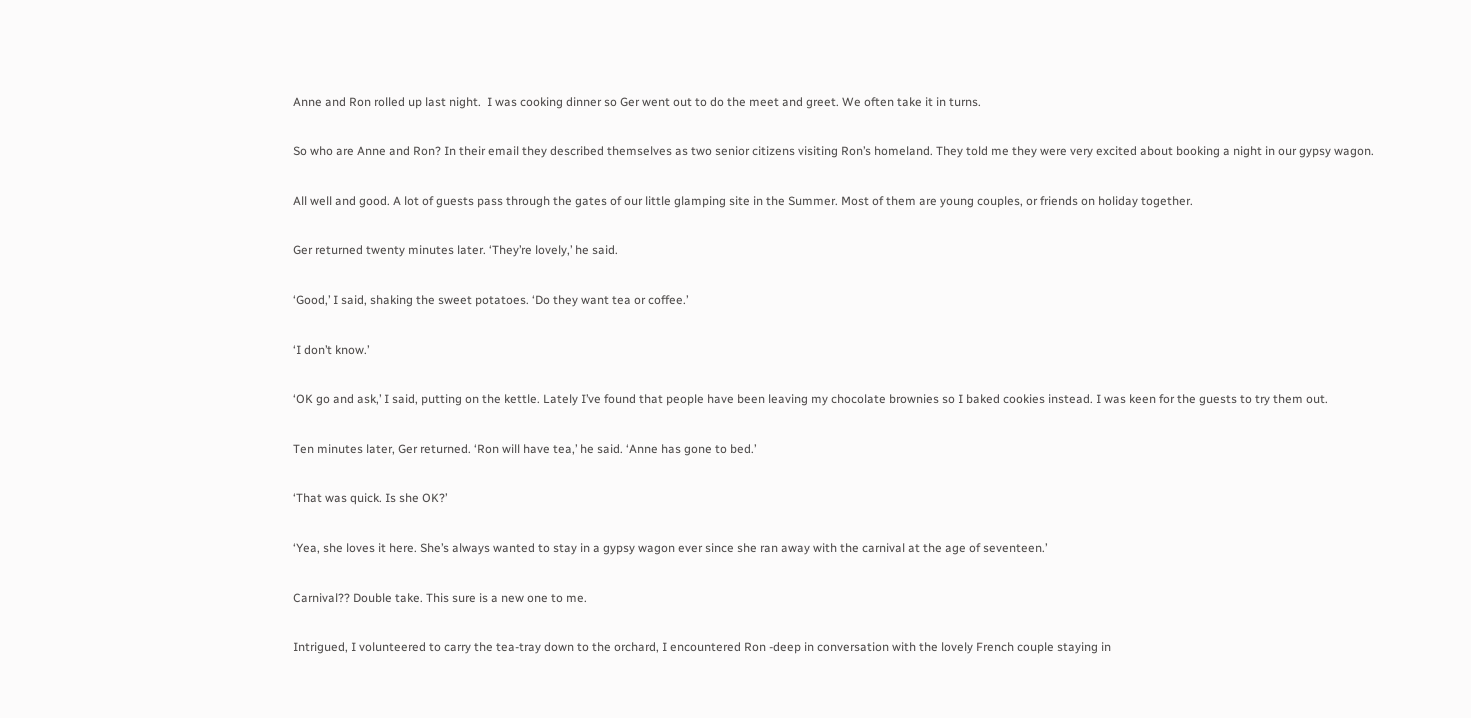Anne and Ron rolled up last night.  I was cooking dinner so Ger went out to do the meet and greet. We often take it in turns.

So who are Anne and Ron? In their email they described themselves as two senior citizens visiting Ron’s homeland. They told me they were very excited about booking a night in our gypsy wagon.

All well and good. A lot of guests pass through the gates of our little glamping site in the Summer. Most of them are young couples, or friends on holiday together.

Ger returned twenty minutes later. ‘They’re lovely,’ he said.

‘Good,’ I said, shaking the sweet potatoes. ‘Do they want tea or coffee.’

‘I don’t know.’

‘OK go and ask,’ I said, putting on the kettle. Lately I’ve found that people have been leaving my chocolate brownies so I baked cookies instead. I was keen for the guests to try them out.

Ten minutes later, Ger returned. ‘Ron will have tea,’ he said. ‘Anne has gone to bed.’

‘That was quick. Is she OK?’

‘Yea, she loves it here. She’s always wanted to stay in a gypsy wagon ever since she ran away with the carnival at the age of seventeen.’

Carnival?? Double take. This sure is a new one to me.

Intrigued, I volunteered to carry the tea-tray down to the orchard, I encountered Ron -deep in conversation with the lovely French couple staying in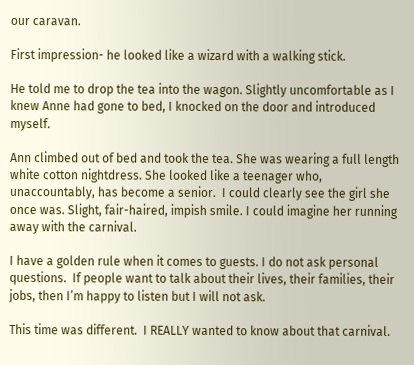our caravan.

First impression- he looked like a wizard with a walking stick.

He told me to drop the tea into the wagon. Slightly uncomfortable as I knew Anne had gone to bed, I knocked on the door and introduced myself.

Ann climbed out of bed and took the tea. She was wearing a full length white cotton nightdress. She looked like a teenager who, unaccountably, has become a senior.  I could clearly see the girl she once was. Slight, fair-haired, impish smile. I could imagine her running away with the carnival.

I have a golden rule when it comes to guests. I do not ask personal questions.  If people want to talk about their lives, their families, their jobs, then I’m happy to listen but I will not ask.

This time was different.  I REALLY wanted to know about that carnival.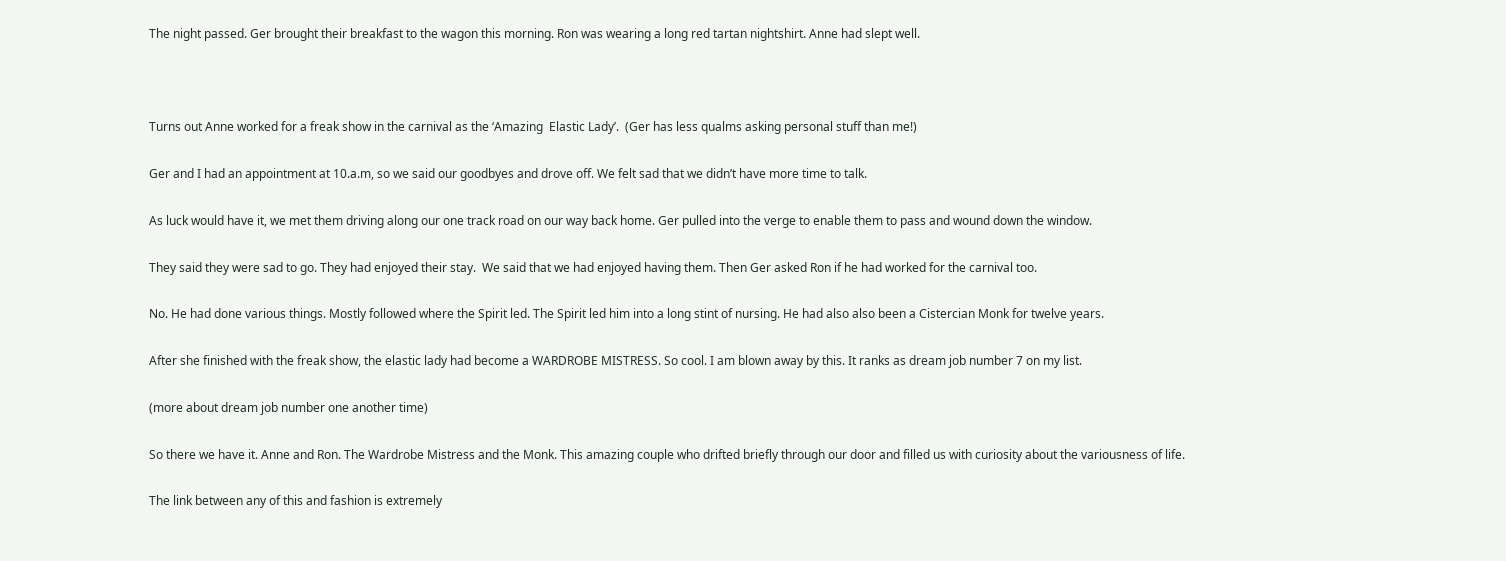The night passed. Ger brought their breakfast to the wagon this morning. Ron was wearing a long red tartan nightshirt. Anne had slept well.



Turns out Anne worked for a freak show in the carnival as the ‘Amazing  Elastic Lady’.  (Ger has less qualms asking personal stuff than me!)

Ger and I had an appointment at 10.a.m, so we said our goodbyes and drove off. We felt sad that we didn’t have more time to talk.

As luck would have it, we met them driving along our one track road on our way back home. Ger pulled into the verge to enable them to pass and wound down the window.

They said they were sad to go. They had enjoyed their stay.  We said that we had enjoyed having them. Then Ger asked Ron if he had worked for the carnival too.

No. He had done various things. Mostly followed where the Spirit led. The Spirit led him into a long stint of nursing. He had also also been a Cistercian Monk for twelve years.

After she finished with the freak show, the elastic lady had become a WARDROBE MISTRESS. So cool. I am blown away by this. It ranks as dream job number 7 on my list.

(more about dream job number one another time)

So there we have it. Anne and Ron. The Wardrobe Mistress and the Monk. This amazing couple who drifted briefly through our door and filled us with curiosity about the variousness of life.

The link between any of this and fashion is extremely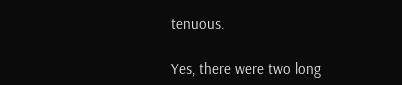tenuous.

Yes, there were two long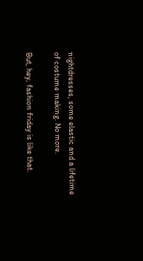nightdresses, some elastic and a lifetime of costume making. No more.

But, hey, fashion friday is like that.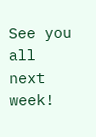See you all next week!